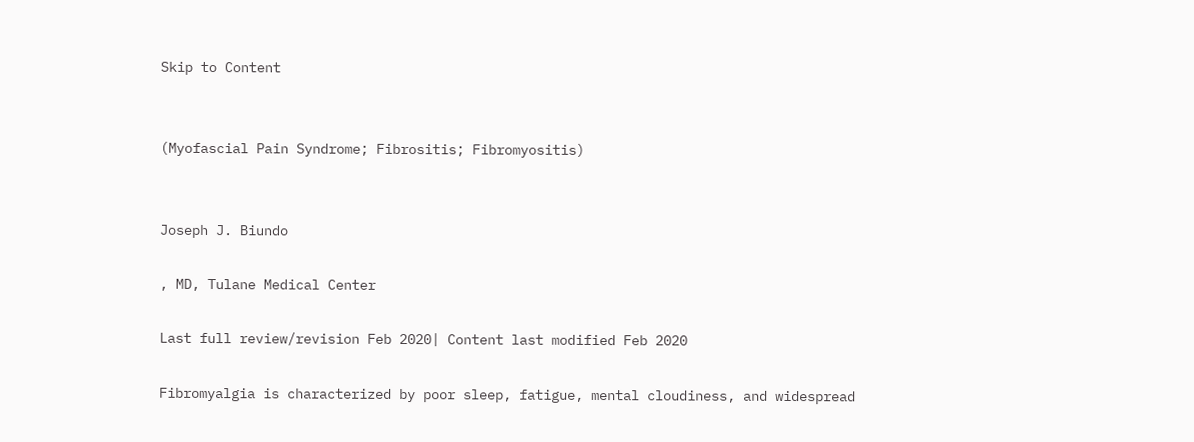Skip to Content


(Myofascial Pain Syndrome; Fibrositis; Fibromyositis)


Joseph J. Biundo

, MD, Tulane Medical Center

Last full review/revision Feb 2020| Content last modified Feb 2020

Fibromyalgia is characterized by poor sleep, fatigue, mental cloudiness, and widespread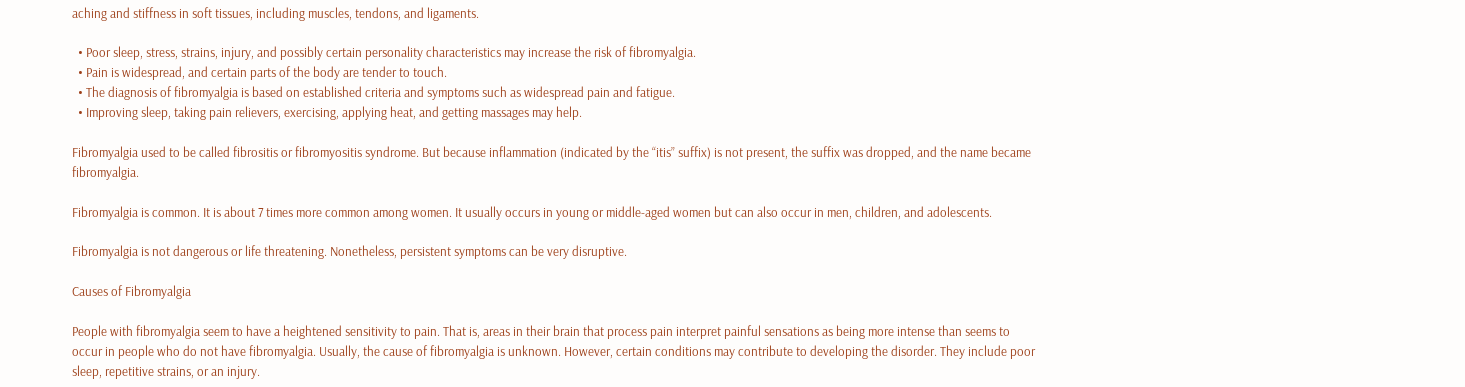aching and stiffness in soft tissues, including muscles, tendons, and ligaments.

  • Poor sleep, stress, strains, injury, and possibly certain personality characteristics may increase the risk of fibromyalgia.
  • Pain is widespread, and certain parts of the body are tender to touch.
  • The diagnosis of fibromyalgia is based on established criteria and symptoms such as widespread pain and fatigue.
  • Improving sleep, taking pain relievers, exercising, applying heat, and getting massages may help.

Fibromyalgia used to be called fibrositis or fibromyositis syndrome. But because inflammation (indicated by the “itis” suffix) is not present, the suffix was dropped, and the name became fibromyalgia.

Fibromyalgia is common. It is about 7 times more common among women. It usually occurs in young or middle-aged women but can also occur in men, children, and adolescents.

Fibromyalgia is not dangerous or life threatening. Nonetheless, persistent symptoms can be very disruptive.

Causes of Fibromyalgia

People with fibromyalgia seem to have a heightened sensitivity to pain. That is, areas in their brain that process pain interpret painful sensations as being more intense than seems to occur in people who do not have fibromyalgia. Usually, the cause of fibromyalgia is unknown. However, certain conditions may contribute to developing the disorder. They include poor sleep, repetitive strains, or an injury.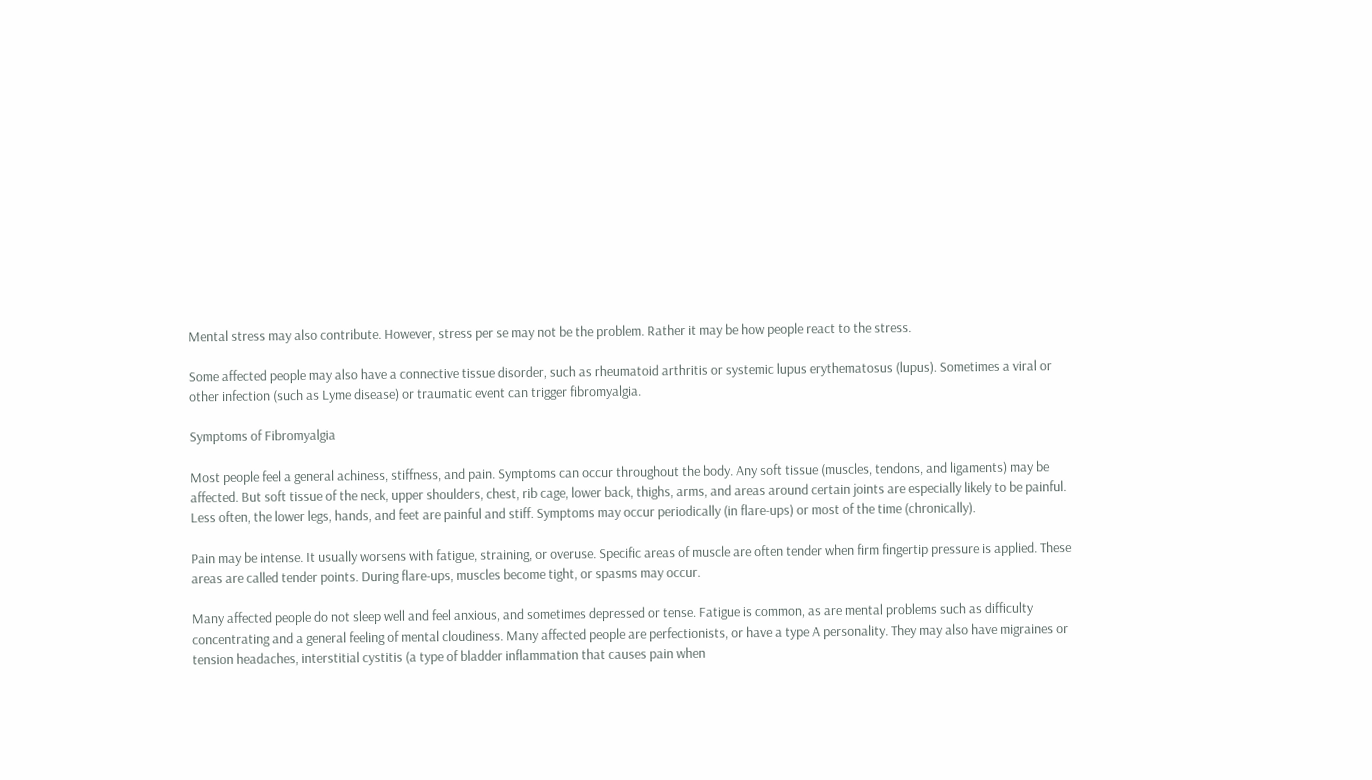Mental stress may also contribute. However, stress per se may not be the problem. Rather it may be how people react to the stress.

Some affected people may also have a connective tissue disorder, such as rheumatoid arthritis or systemic lupus erythematosus (lupus). Sometimes a viral or other infection (such as Lyme disease) or traumatic event can trigger fibromyalgia.

Symptoms of Fibromyalgia

Most people feel a general achiness, stiffness, and pain. Symptoms can occur throughout the body. Any soft tissue (muscles, tendons, and ligaments) may be affected. But soft tissue of the neck, upper shoulders, chest, rib cage, lower back, thighs, arms, and areas around certain joints are especially likely to be painful. Less often, the lower legs, hands, and feet are painful and stiff. Symptoms may occur periodically (in flare-ups) or most of the time (chronically).

Pain may be intense. It usually worsens with fatigue, straining, or overuse. Specific areas of muscle are often tender when firm fingertip pressure is applied. These areas are called tender points. During flare-ups, muscles become tight, or spasms may occur.

Many affected people do not sleep well and feel anxious, and sometimes depressed or tense. Fatigue is common, as are mental problems such as difficulty concentrating and a general feeling of mental cloudiness. Many affected people are perfectionists, or have a type A personality. They may also have migraines or tension headaches, interstitial cystitis (a type of bladder inflammation that causes pain when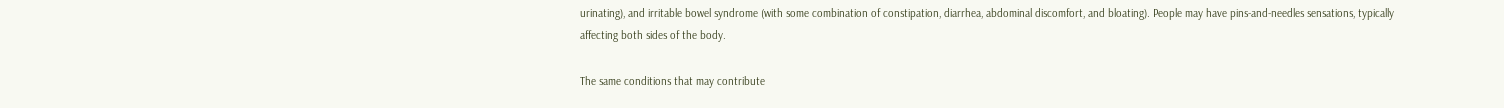urinating), and irritable bowel syndrome (with some combination of constipation, diarrhea, abdominal discomfort, and bloating). People may have pins-and-needles sensations, typically affecting both sides of the body.

The same conditions that may contribute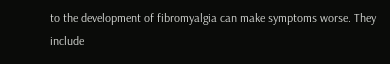to the development of fibromyalgia can make symptoms worse. They include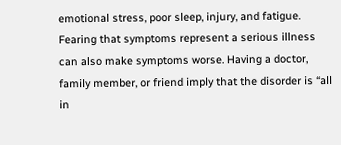emotional stress, poor sleep, injury, and fatigue. Fearing that symptoms represent a serious illness can also make symptoms worse. Having a doctor, family member, or friend imply that the disorder is “all in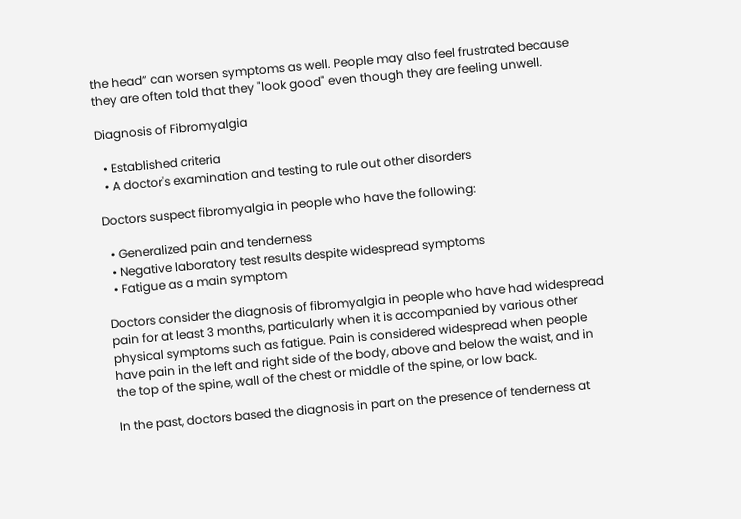the head” can worsen symptoms as well. People may also feel frustrated because they are often told that they "look good" even though they are feeling unwell.

Diagnosis of Fibromyalgia

  • Established criteria
  • A doctor's examination and testing to rule out other disorders

Doctors suspect fibromyalgia in people who have the following:

  • Generalized pain and tenderness
  • Negative laboratory test results despite widespread symptoms
  • Fatigue as a main symptom

Doctors consider the diagnosis of fibromyalgia in people who have had widespread pain for at least 3 months, particularly when it is accompanied by various other physical symptoms such as fatigue. Pain is considered widespread when people have pain in the left and right side of the body, above and below the waist, and in the top of the spine, wall of the chest or middle of the spine, or low back.

In the past, doctors based the diagnosis in part on the presence of tenderness at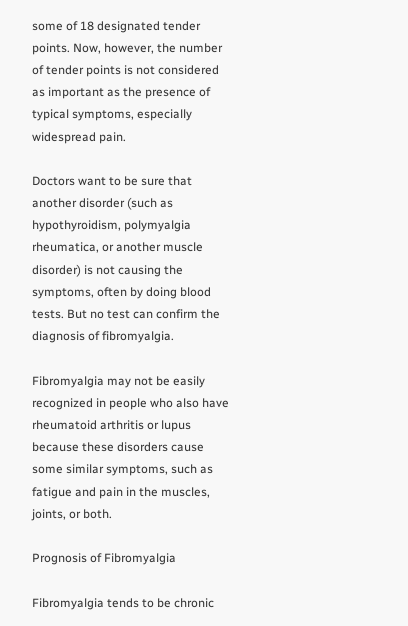some of 18 designated tender points. Now, however, the number of tender points is not considered as important as the presence of typical symptoms, especially widespread pain.

Doctors want to be sure that another disorder (such as hypothyroidism, polymyalgia rheumatica, or another muscle disorder) is not causing the symptoms, often by doing blood tests. But no test can confirm the diagnosis of fibromyalgia.

Fibromyalgia may not be easily recognized in people who also have rheumatoid arthritis or lupus because these disorders cause some similar symptoms, such as fatigue and pain in the muscles, joints, or both.

Prognosis of Fibromyalgia

Fibromyalgia tends to be chronic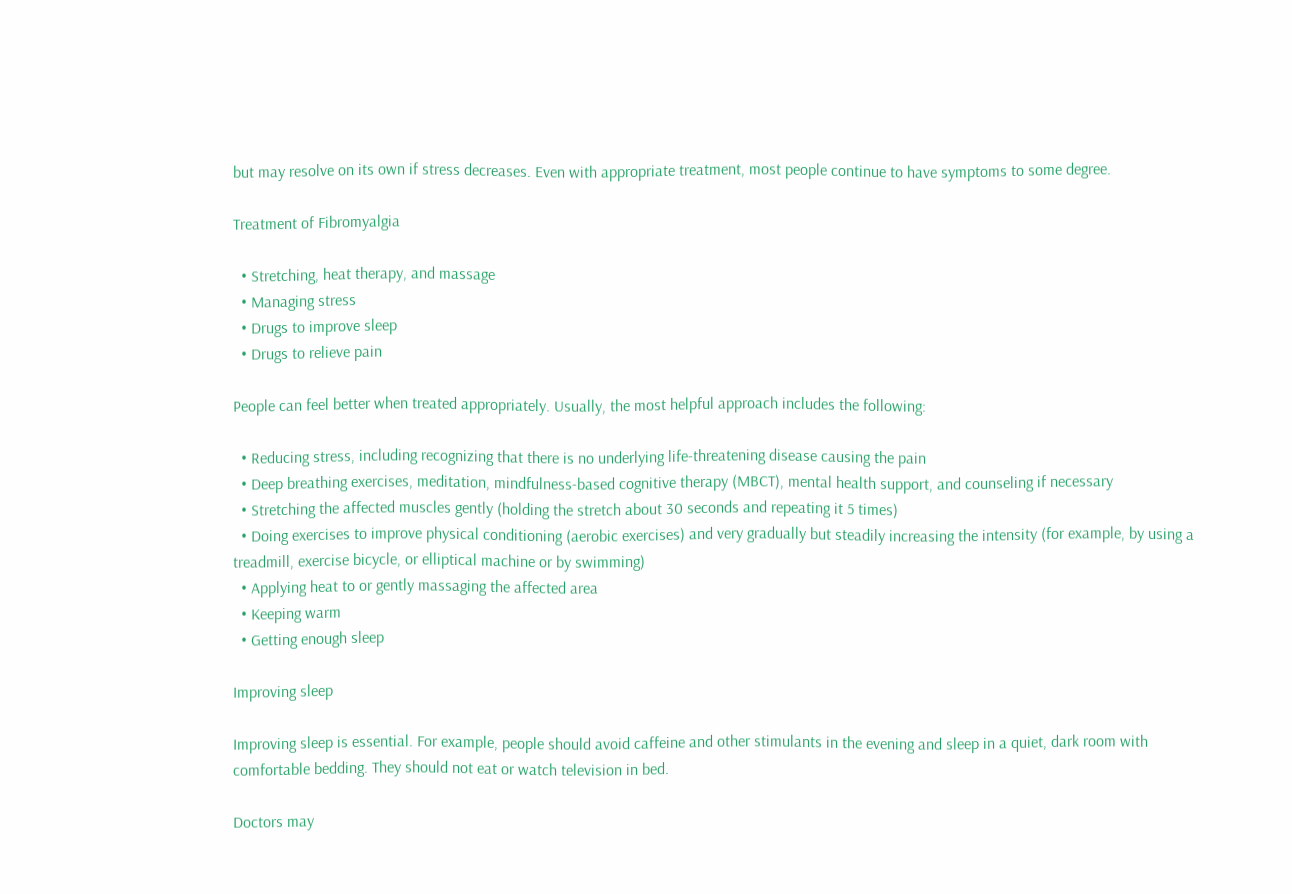but may resolve on its own if stress decreases. Even with appropriate treatment, most people continue to have symptoms to some degree.

Treatment of Fibromyalgia

  • Stretching, heat therapy, and massage
  • Managing stress
  • Drugs to improve sleep
  • Drugs to relieve pain

People can feel better when treated appropriately. Usually, the most helpful approach includes the following:

  • Reducing stress, including recognizing that there is no underlying life-threatening disease causing the pain
  • Deep breathing exercises, meditation, mindfulness-based cognitive therapy (MBCT), mental health support, and counseling if necessary
  • Stretching the affected muscles gently (holding the stretch about 30 seconds and repeating it 5 times)
  • Doing exercises to improve physical conditioning (aerobic exercises) and very gradually but steadily increasing the intensity (for example, by using a treadmill, exercise bicycle, or elliptical machine or by swimming)
  • Applying heat to or gently massaging the affected area
  • Keeping warm
  • Getting enough sleep

Improving sleep

Improving sleep is essential. For example, people should avoid caffeine and other stimulants in the evening and sleep in a quiet, dark room with comfortable bedding. They should not eat or watch television in bed.

Doctors may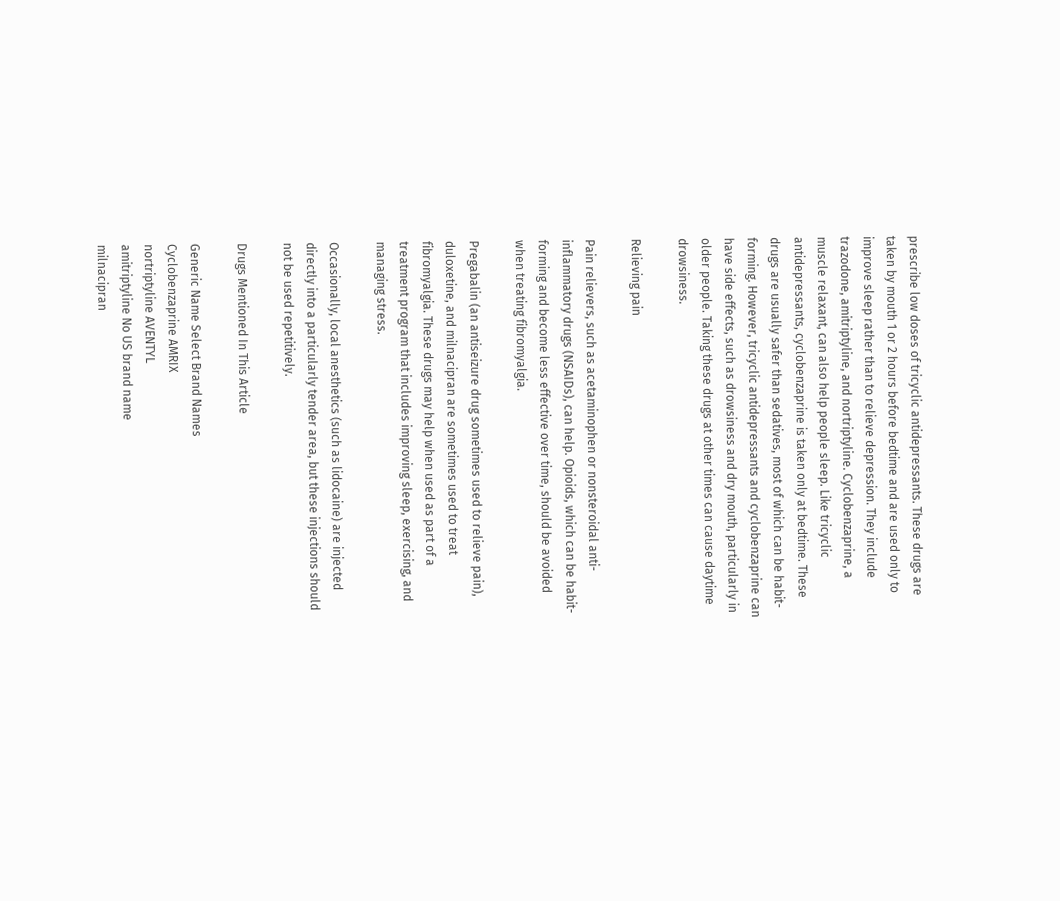prescribe low doses of tricyclic antidepressants. These drugs are taken by mouth 1 or 2 hours before bedtime and are used only to improve sleep rather than to relieve depression. They include trazodone, amitriptyline, and nortriptyline. Cyclobenzaprine, a muscle relaxant, can also help people sleep. Like tricyclic antidepressants, cyclobenzaprine is taken only at bedtime. These drugs are usually safer than sedatives, most of which can be habit-forming. However, tricyclic antidepressants and cyclobenzaprine can have side effects, such as drowsiness and dry mouth, particularly in older people. Taking these drugs at other times can cause daytime drowsiness.

Relieving pain

Pain relievers, such as acetaminophen or nonsteroidal anti-inflammatory drugs (NSAIDs), can help. Opioids, which can be habit-forming and become less effective over time, should be avoided when treating fibromyalgia.

Pregabalin (an antiseizure drug sometimes used to relieve pain), duloxetine, and milnacipran are sometimes used to treat fibromyalgia. These drugs may help when used as part of a treatment program that includes improving sleep, exercising, and managing stress.

Occasionally, local anesthetics (such as lidocaine) are injected directly into a particularly tender area, but these injections should not be used repetitively.

Drugs Mentioned In This Article

Generic Name Select Brand Names
Cyclobenzaprine AMRIX
nortriptyline AVENTYL
amitriptyline No US brand name
milnacipran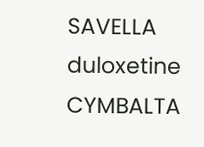SAVELLA
duloxetine CYMBALTA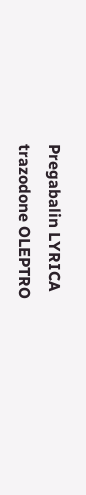Pregabalin LYRICA
trazodone OLEPTRO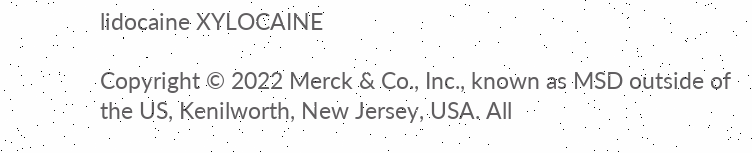lidocaine XYLOCAINE

Copyright © 2022 Merck & Co., Inc., known as MSD outside of the US, Kenilworth, New Jersey, USA. All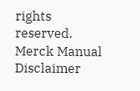rights reserved. Merck Manual Disclaimer